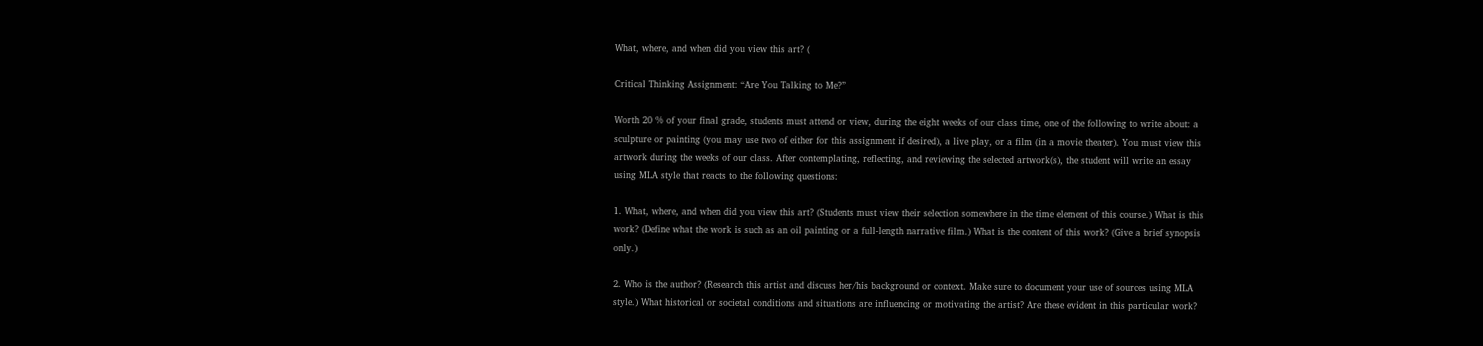What, where, and when did you view this art? (

Critical Thinking Assignment: “Are You Talking to Me?”

Worth 20 % of your final grade, students must attend or view, during the eight weeks of our class time, one of the following to write about: a sculpture or painting (you may use two of either for this assignment if desired), a live play, or a film (in a movie theater). You must view this artwork during the weeks of our class. After contemplating, reflecting, and reviewing the selected artwork(s), the student will write an essay using MLA style that reacts to the following questions:

1. What, where, and when did you view this art? (Students must view their selection somewhere in the time element of this course.) What is this work? (Define what the work is such as an oil painting or a full-length narrative film.) What is the content of this work? (Give a brief synopsis only.)

2. Who is the author? (Research this artist and discuss her/his background or context. Make sure to document your use of sources using MLA style.) What historical or societal conditions and situations are influencing or motivating the artist? Are these evident in this particular work?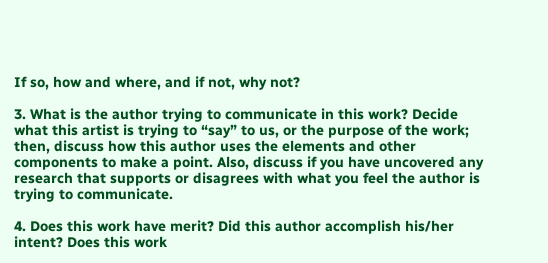If so, how and where, and if not, why not?

3. What is the author trying to communicate in this work? Decide what this artist is trying to “say” to us, or the purpose of the work; then, discuss how this author uses the elements and other components to make a point. Also, discuss if you have uncovered any research that supports or disagrees with what you feel the author is trying to communicate.

4. Does this work have merit? Did this author accomplish his/her intent? Does this work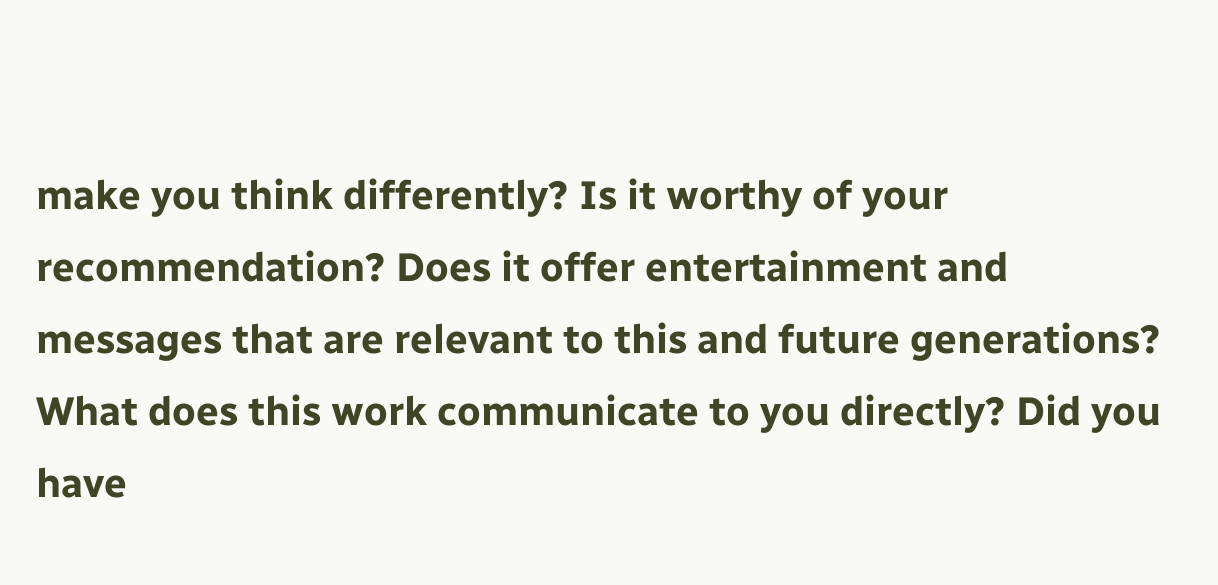make you think differently? Is it worthy of your recommendation? Does it offer entertainment and messages that are relevant to this and future generations? What does this work communicate to you directly? Did you have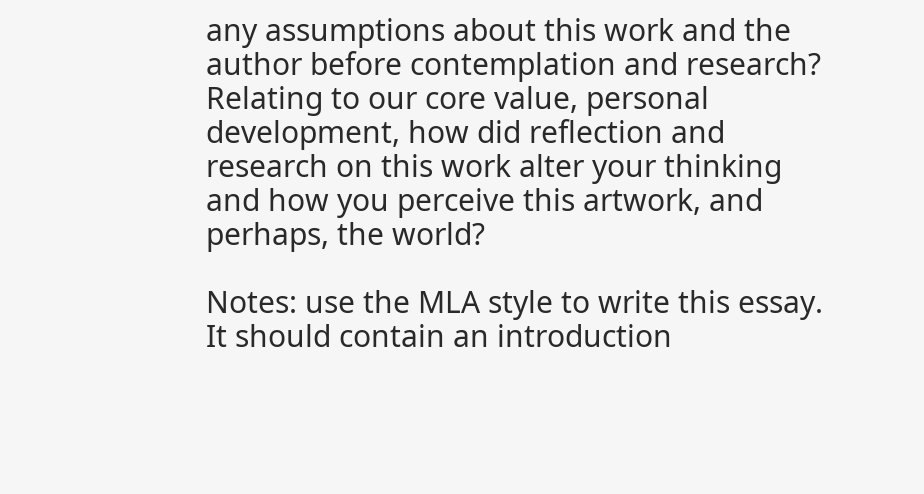any assumptions about this work and the author before contemplation and research? Relating to our core value, personal development, how did reflection and research on this work alter your thinking and how you perceive this artwork, and perhaps, the world?

Notes: use the MLA style to write this essay. It should contain an introduction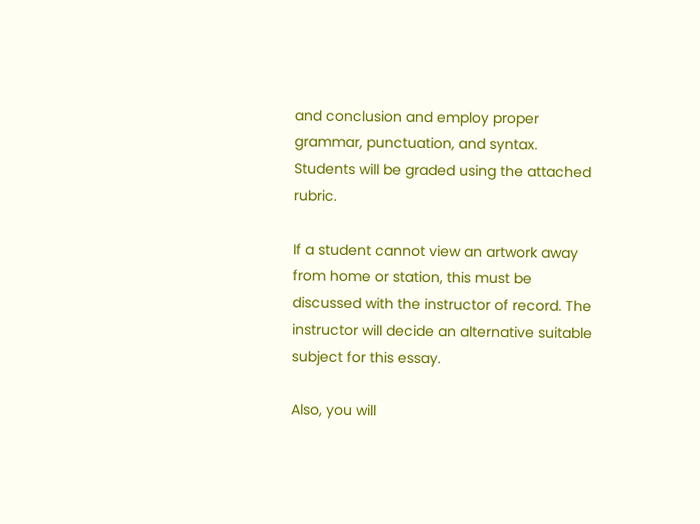and conclusion and employ proper grammar, punctuation, and syntax. Students will be graded using the attached rubric.

If a student cannot view an artwork away from home or station, this must be discussed with the instructor of record. The instructor will decide an alternative suitable subject for this essay.

Also, you will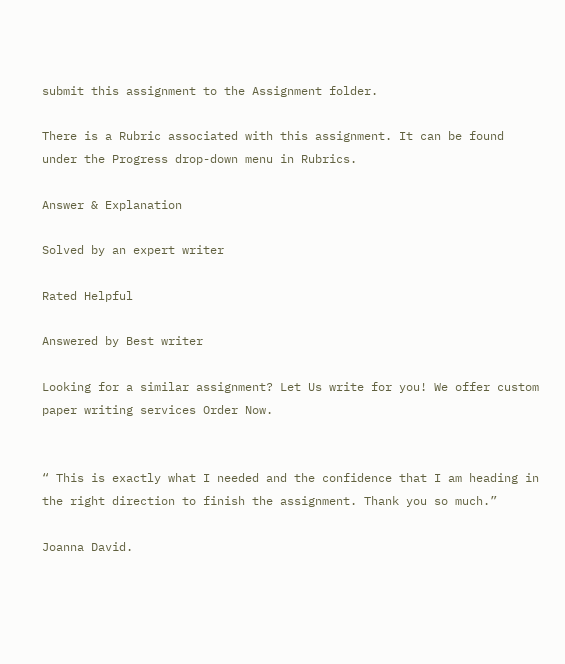submit this assignment to the Assignment folder.

There is a Rubric associated with this assignment. It can be found under the Progress drop-down menu in Rubrics.

Answer & Explanation

Solved by an expert writer

Rated Helpful

Answered by Best writer

Looking for a similar assignment? Let Us write for you! We offer custom paper writing services Order Now.


“ This is exactly what I needed and the confidence that I am heading in the right direction to finish the assignment. Thank you so much.”

Joanna David.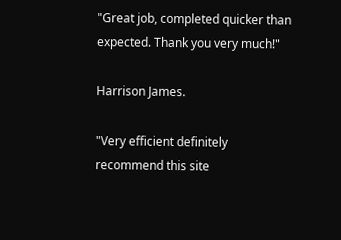"Great job, completed quicker than expected. Thank you very much!"

Harrison James.

"Very efficient definitely recommend this site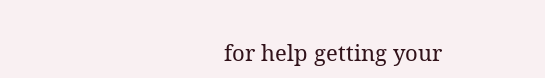for help getting your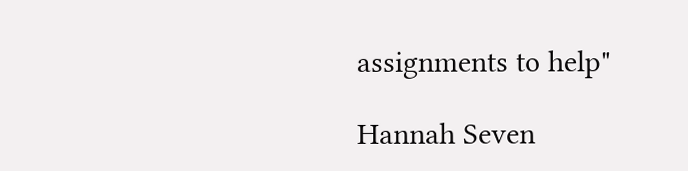assignments to help"

Hannah Seven